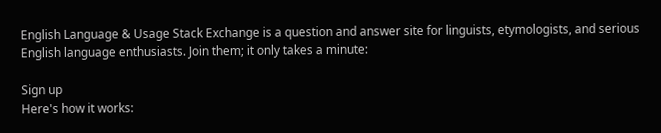English Language & Usage Stack Exchange is a question and answer site for linguists, etymologists, and serious English language enthusiasts. Join them; it only takes a minute:

Sign up
Here's how it works: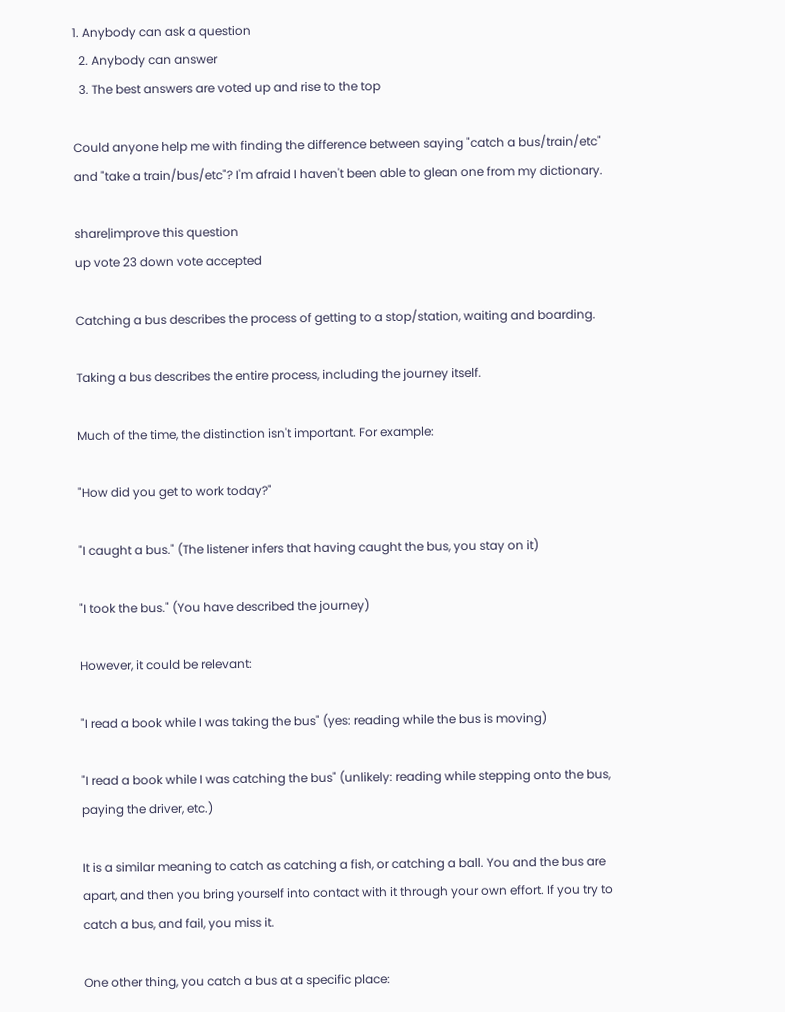1. Anybody can ask a question
  2. Anybody can answer
  3. The best answers are voted up and rise to the top

Could anyone help me with finding the difference between saying "catch a bus/train/etc" and "take a train/bus/etc"? I'm afraid I haven't been able to glean one from my dictionary.

share|improve this question
up vote 23 down vote accepted

Catching a bus describes the process of getting to a stop/station, waiting and boarding.

Taking a bus describes the entire process, including the journey itself.

Much of the time, the distinction isn't important. For example:

"How did you get to work today?"

"I caught a bus." (The listener infers that having caught the bus, you stay on it)

"I took the bus." (You have described the journey)

However, it could be relevant:

"I read a book while I was taking the bus" (yes: reading while the bus is moving)

"I read a book while I was catching the bus" (unlikely: reading while stepping onto the bus, paying the driver, etc.)

It is a similar meaning to catch as catching a fish, or catching a ball. You and the bus are apart, and then you bring yourself into contact with it through your own effort. If you try to catch a bus, and fail, you miss it.

One other thing, you catch a bus at a specific place: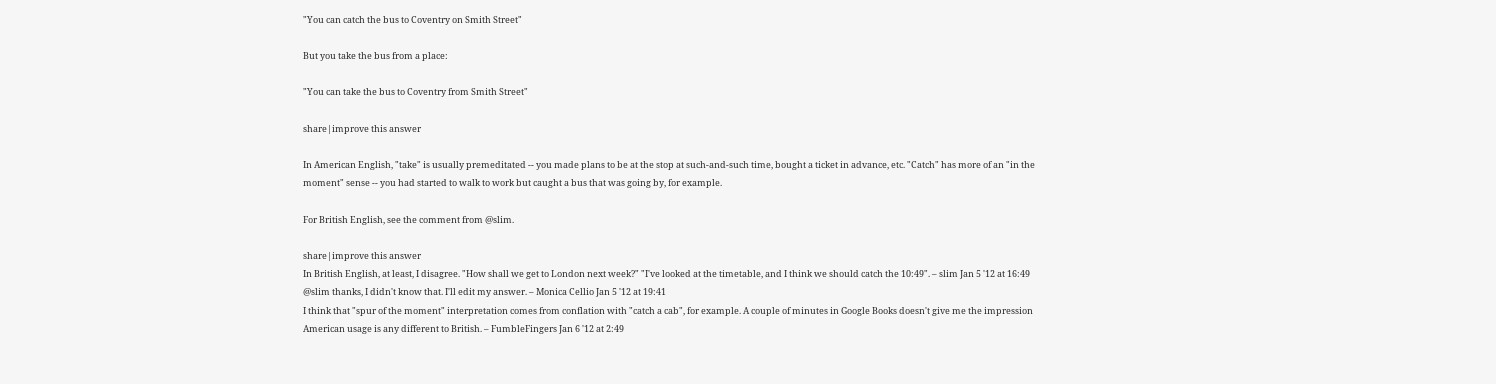"You can catch the bus to Coventry on Smith Street"

But you take the bus from a place:

"You can take the bus to Coventry from Smith Street"

share|improve this answer

In American English, "take" is usually premeditated -- you made plans to be at the stop at such-and-such time, bought a ticket in advance, etc. "Catch" has more of an "in the moment" sense -- you had started to walk to work but caught a bus that was going by, for example.

For British English, see the comment from @slim.

share|improve this answer
In British English, at least, I disagree. "How shall we get to London next week?" "I've looked at the timetable, and I think we should catch the 10:49". – slim Jan 5 '12 at 16:49
@slim thanks, I didn't know that. I'll edit my answer. – Monica Cellio Jan 5 '12 at 19:41
I think that "spur of the moment" interpretation comes from conflation with "catch a cab", for example. A couple of minutes in Google Books doesn't give me the impression American usage is any different to British. – FumbleFingers Jan 6 '12 at 2:49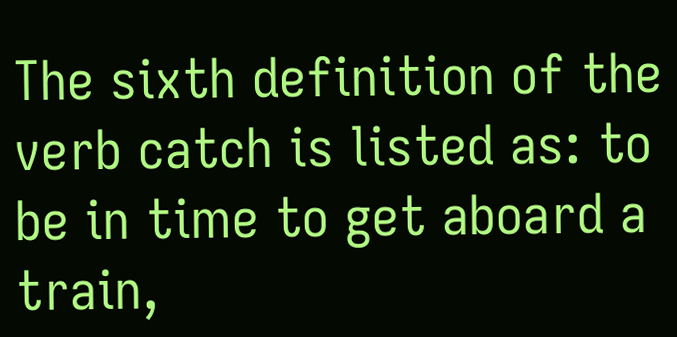The sixth definition of the verb catch is listed as: to be in time to get aboard a train,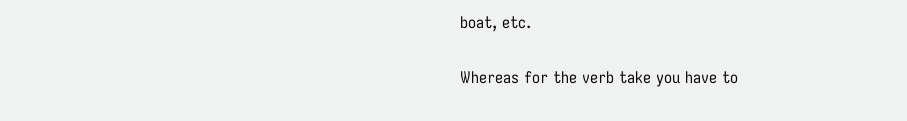boat, etc.

Whereas for the verb take you have to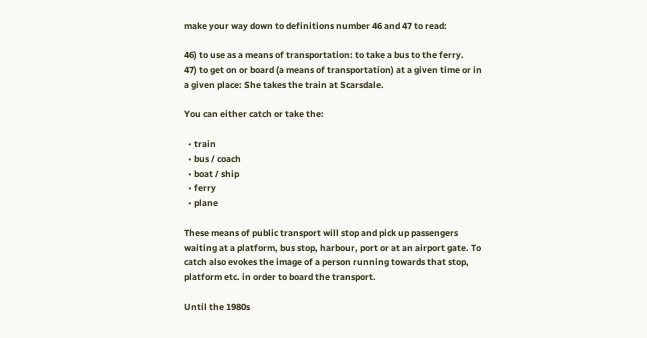make your way down to definitions number 46 and 47 to read:

46) to use as a means of transportation: to take a bus to the ferry.
47) to get on or board (a means of transportation) at a given time or in a given place: She takes the train at Scarsdale.

You can either catch or take the:

  • train
  • bus / coach
  • boat / ship
  • ferry
  • plane

These means of public transport will stop and pick up passengers waiting at a platform, bus stop, harbour, port or at an airport gate. To catch also evokes the image of a person running towards that stop, platform etc. in order to board the transport.

Until the 1980s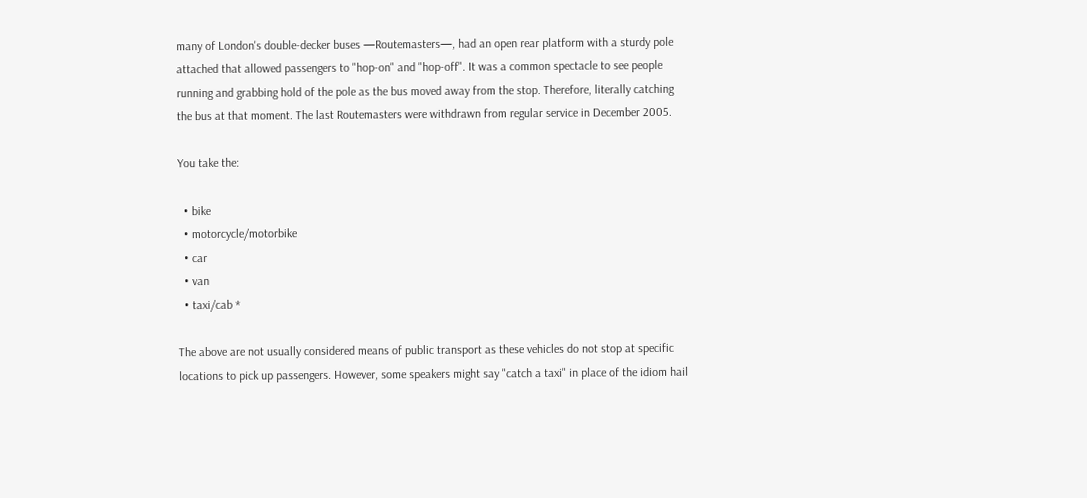many of London's double-decker buses —Routemasters—, had an open rear platform with a sturdy pole attached that allowed passengers to "hop-on" and "hop-off". It was a common spectacle to see people running and grabbing hold of the pole as the bus moved away from the stop. Therefore, literally catching the bus at that moment. The last Routemasters were withdrawn from regular service in December 2005.

You take the:

  • bike
  • motorcycle/motorbike
  • car
  • van
  • taxi/cab *

The above are not usually considered means of public transport as these vehicles do not stop at specific locations to pick up passengers. However, some speakers might say "catch a taxi" in place of the idiom hail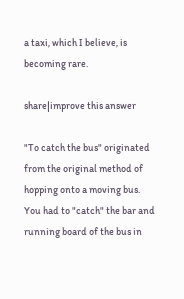a taxi, which I believe, is becoming rare.

share|improve this answer

"To catch the bus" originated from the original method of hopping onto a moving bus. You had to "catch" the bar and running board of the bus in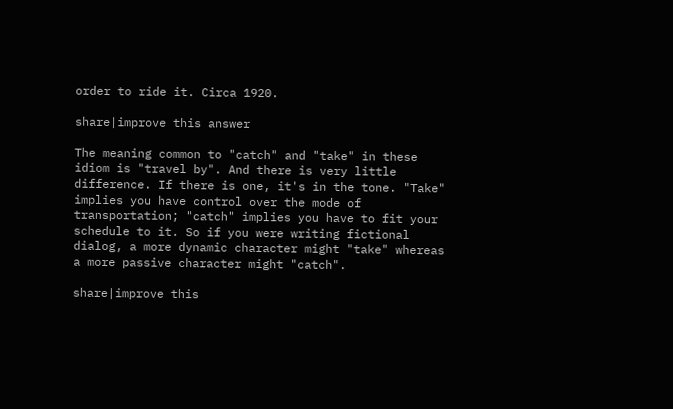order to ride it. Circa 1920.

share|improve this answer

The meaning common to "catch" and "take" in these idiom is "travel by". And there is very little difference. If there is one, it's in the tone. "Take" implies you have control over the mode of transportation; "catch" implies you have to fit your schedule to it. So if you were writing fictional dialog, a more dynamic character might "take" whereas a more passive character might "catch".

share|improve this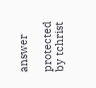answer

protected by tchrist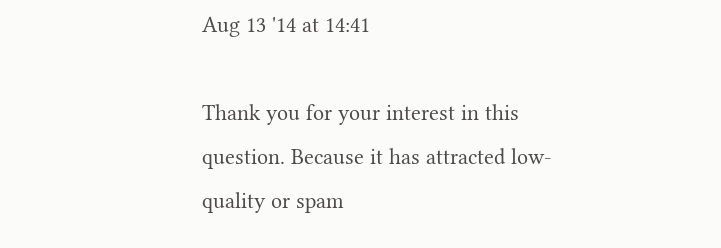Aug 13 '14 at 14:41

Thank you for your interest in this question. Because it has attracted low-quality or spam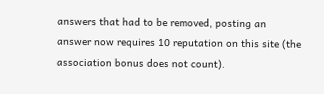answers that had to be removed, posting an answer now requires 10 reputation on this site (the association bonus does not count).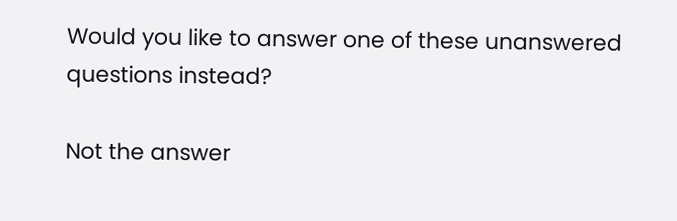Would you like to answer one of these unanswered questions instead?

Not the answer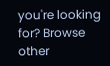you're looking for? Browse other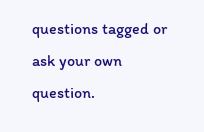questions tagged or ask your own question.